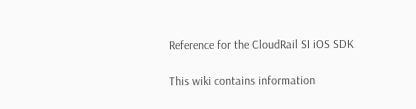Reference for the CloudRail SI iOS SDK

This wiki contains information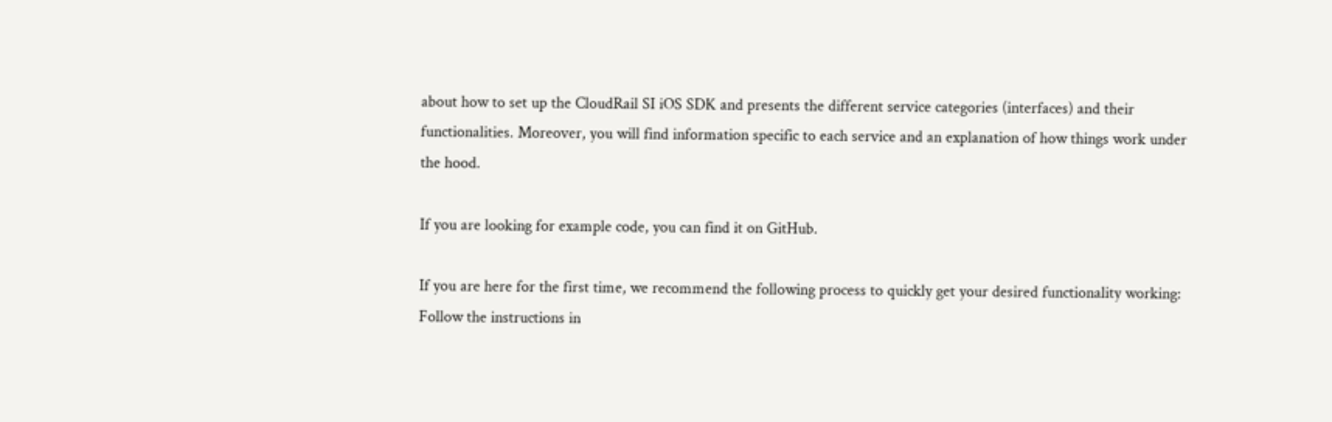about how to set up the CloudRail SI iOS SDK and presents the different service categories (interfaces) and their functionalities. Moreover, you will find information specific to each service and an explanation of how things work under the hood.

If you are looking for example code, you can find it on GitHub.

If you are here for the first time, we recommend the following process to quickly get your desired functionality working: Follow the instructions in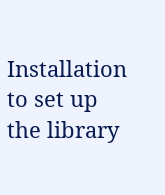Installation to set up the library